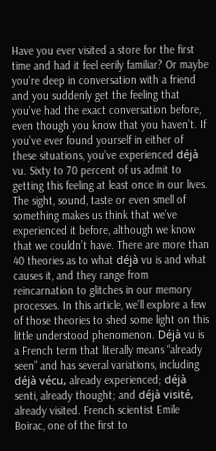Have you ever visited a store for the first time and had it feel eerily familiar? Or maybe you’re deep in conversation with a friend and you suddenly get the feeling that you’ve had the exact conversation before, even though you know that you haven’t. If you’ve ever found yourself in either of these situations, you’ve experienced déjà vu. Sixty to 70 percent of us admit to getting this feeling at least once in our lives. The sight, sound, taste or even smell of something makes us think that we’ve experienced it before, although we know that we couldn’t have. There are more than 40 theories as to what déjà vu is and what causes it, and they range from reincarnation to glitches in our memory processes. In this article, we’ll explore a few of those theories to shed some light on this little understood phenomenon. Déjà vu is a French term that literally means “already seen” and has several variations, including déjà vécu, already experienced; déjà senti, already thought; and déjà visité, already visited. French scientist Emile Boirac, one of the first to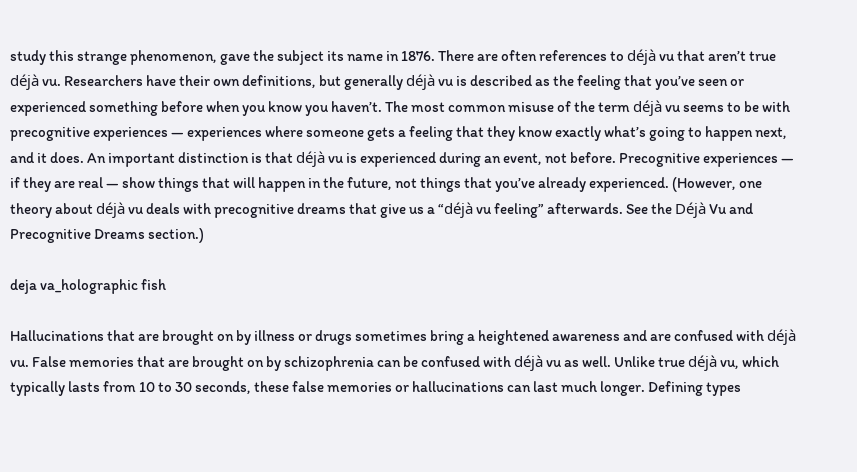study this strange phenomenon, gave the subject its name in 1876. There are often references to déjà vu that aren’t true déjà vu. Researchers have their own definitions, but generally déjà vu is described as the feeling that you’ve seen or experienced something before when you know you haven’t. The most common misuse of the term déjà vu seems to be with precognitive experiences — experiences where someone gets a feeling that they know exactly what’s going to happen next, and it does. An important distinction is that déjà vu is experienced during an event, not before. Precognitive experiences — if they are real — show things that will happen in the future, not things that you’ve already experienced. (However, one theory about déjà vu deals with precognitive dreams that give us a “déjà vu feeling” afterwards. See the Déjà Vu and Precognitive Dreams section.)

deja va_holographic fish

Hallucinations that are brought on by illness or drugs sometimes bring a heightened awareness and are confused with déjà vu. False memories that are brought on by schizophrenia can be confused with déjà vu as well. Unlike true déjà vu, which typically lasts from 10 to 30 seconds, these false memories or hallucinations can last much longer. Defining types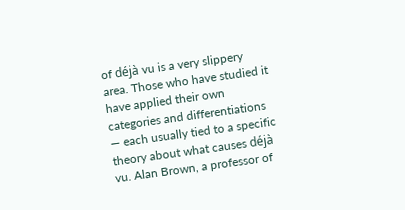of déjà vu is a very slippery area. Those who have studied it have applied their own categories and differentiations — each usually tied to a specific theory about what causes déjà vu. Alan Brown, a professor of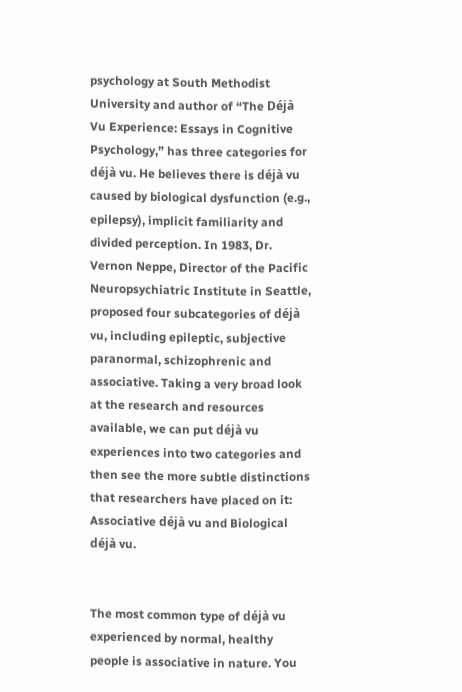psychology at South Methodist University and author of “The Déjà Vu Experience: Essays in Cognitive Psychology,” has three categories for déjà vu. He believes there is déjà vu caused by biological dysfunction (e.g., epilepsy), implicit familiarity and divided perception. In 1983, Dr. Vernon Neppe, Director of the Pacific Neuropsychiatric Institute in Seattle, proposed four subcategories of déjà vu, including epileptic, subjective paranormal, schizophrenic and associative. Taking a very broad look at the research and resources available, we can put déjà vu experiences into two categories and then see the more subtle distinctions that researchers have placed on it: Associative déjà vu and Biological déjà vu.


The most common type of déjà vu experienced by normal, healthy people is associative in nature. You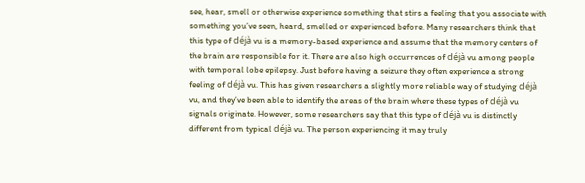see, hear, smell or otherwise experience something that stirs a feeling that you associate with something you’ve seen, heard, smelled or experienced before. Many researchers think that this type of déjà vu is a memory-based experience and assume that the memory centers of the brain are responsible for it. There are also high occurrences of déjà vu among people with temporal lobe epilepsy. Just before having a seizure they often experience a strong feeling of déjà vu. This has given researchers a slightly more reliable way of studying déjà vu, and they’ve been able to identify the areas of the brain where these types of déjà vu signals originate. However, some researchers say that this type of déjà vu is distinctly different from typical déjà vu. The person experiencing it may truly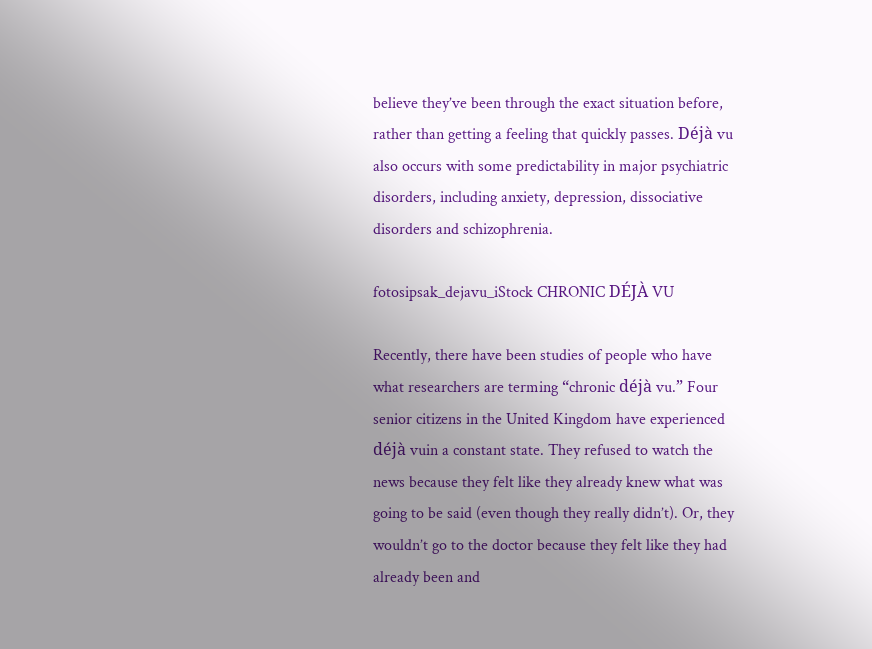believe they’ve been through the exact situation before, rather than getting a feeling that quickly passes. Déjà vu also occurs with some predictability in major psychiatric disorders, including anxiety, depression, dissociative disorders and schizophrenia.

fotosipsak_dejavu_iStock CHRONIC DÉJÀ VU

Recently, there have been studies of people who have what researchers are terming “chronic déjà vu.” Four senior citizens in the United Kingdom have experienced déjà vuin a constant state. They refused to watch the news because they felt like they already knew what was going to be said (even though they really didn’t). Or, they wouldn’t go to the doctor because they felt like they had already been and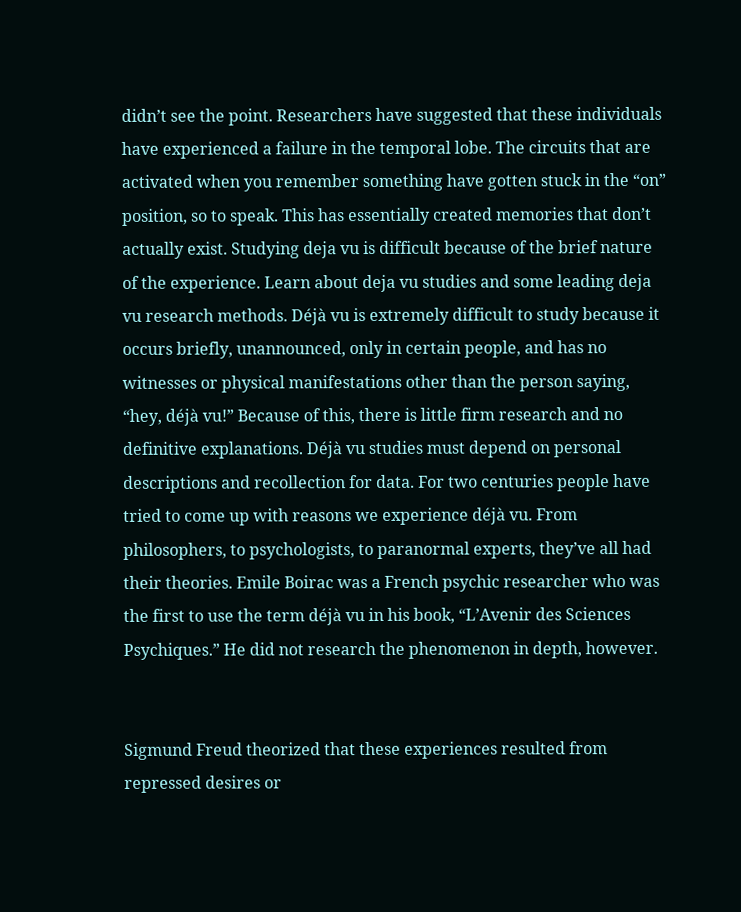didn’t see the point. Researchers have suggested that these individuals have experienced a failure in the temporal lobe. The circuits that are activated when you remember something have gotten stuck in the “on” position, so to speak. This has essentially created memories that don’t actually exist. Studying deja vu is difficult because of the brief nature of the experience. Learn about deja vu studies and some leading deja vu research methods. Déjà vu is extremely difficult to study because it occurs briefly, unannounced, only in certain people, and has no witnesses or physical manifestations other than the person saying, “hey, déjà vu!” Because of this, there is little firm research and no definitive explanations. Déjà vu studies must depend on personal descriptions and recollection for data. For two centuries people have tried to come up with reasons we experience déjà vu. From philosophers, to psychologists, to paranormal experts, they’ve all had their theories. Emile Boirac was a French psychic researcher who was the first to use the term déjà vu in his book, “L’Avenir des Sciences Psychiques.” He did not research the phenomenon in depth, however.


Sigmund Freud theorized that these experiences resulted from repressed desires or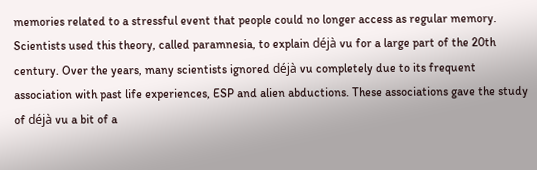memories related to a stressful event that people could no longer access as regular memory. Scientists used this theory, called paramnesia, to explain déjà vu for a large part of the 20th century. Over the years, many scientists ignored déjà vu completely due to its frequent association with past life experiences, ESP and alien abductions. These associations gave the study of déjà vu a bit of a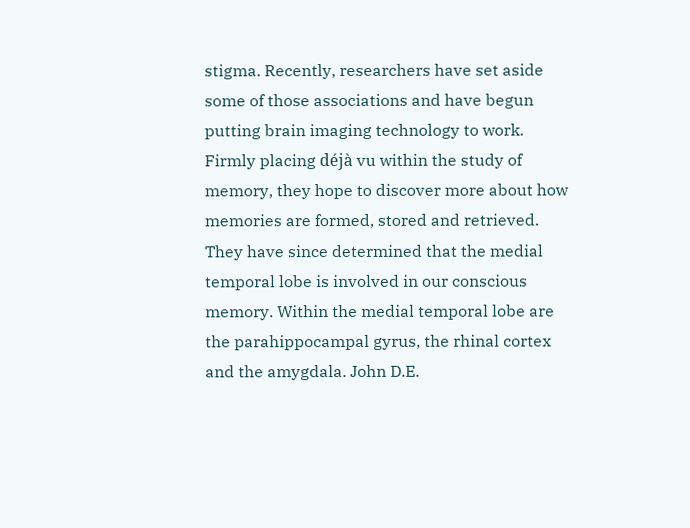stigma. Recently, researchers have set aside some of those associations and have begun putting brain imaging technology to work. Firmly placing déjà vu within the study of memory, they hope to discover more about how memories are formed, stored and retrieved. They have since determined that the medial temporal lobe is involved in our conscious memory. Within the medial temporal lobe are the parahippocampal gyrus, the rhinal cortex and the amygdala. John D.E.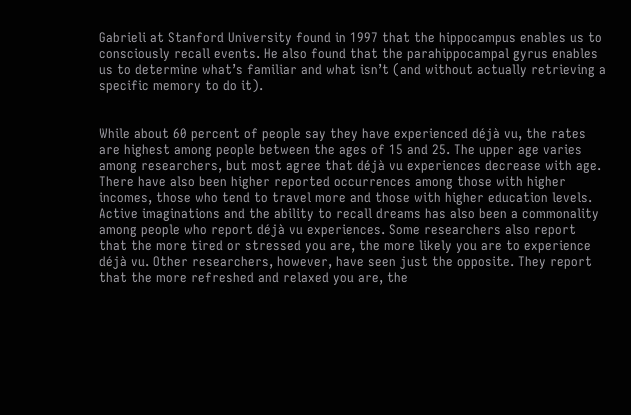Gabrieli at Stanford University found in 1997 that the hippocampus enables us to consciously recall events. He also found that the parahippocampal gyrus enables us to determine what’s familiar and what isn’t (and without actually retrieving a specific memory to do it).


While about 60 percent of people say they have experienced déjà vu, the rates are highest among people between the ages of 15 and 25. The upper age varies among researchers, but most agree that déjà vu experiences decrease with age. There have also been higher reported occurrences among those with higher incomes, those who tend to travel more and those with higher education levels. Active imaginations and the ability to recall dreams has also been a commonality among people who report déjà vu experiences. Some researchers also report that the more tired or stressed you are, the more likely you are to experience déjà vu. Other researchers, however, have seen just the opposite. They report that the more refreshed and relaxed you are, the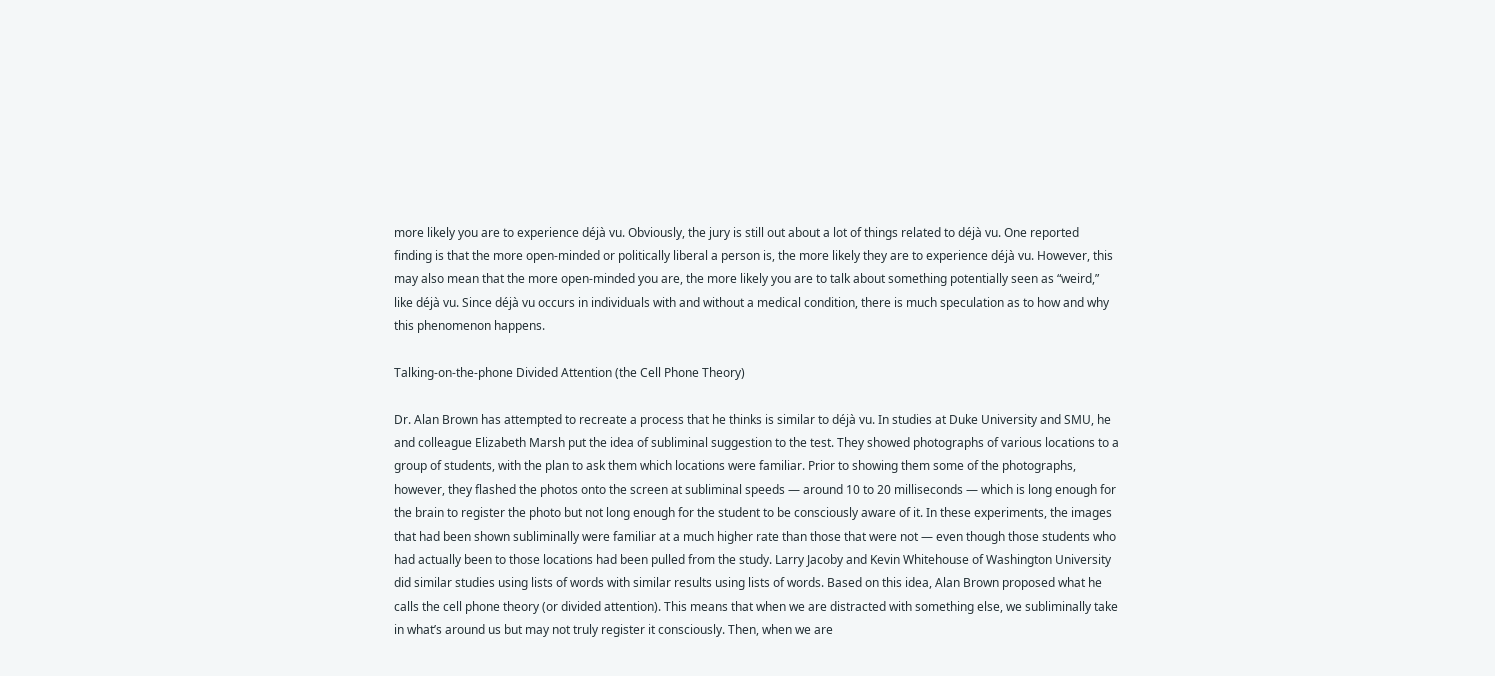more likely you are to experience déjà vu. Obviously, the jury is still out about a lot of things related to déjà vu. One reported finding is that the more open-minded or politically liberal a person is, the more likely they are to experience déjà vu. However, this may also mean that the more open-minded you are, the more likely you are to talk about something potentially seen as “weird,” like déjà vu. Since déjà vu occurs in individuals with and without a medical condition, there is much speculation as to how and why this phenomenon happens.

Talking-on-the-phone Divided Attention (the Cell Phone Theory)

Dr. Alan Brown has attempted to recreate a process that he thinks is similar to déjà vu. In studies at Duke University and SMU, he and colleague Elizabeth Marsh put the idea of subliminal suggestion to the test. They showed photographs of various locations to a group of students, with the plan to ask them which locations were familiar. Prior to showing them some of the photographs, however, they flashed the photos onto the screen at subliminal speeds — around 10 to 20 milliseconds — which is long enough for the brain to register the photo but not long enough for the student to be consciously aware of it. In these experiments, the images that had been shown subliminally were familiar at a much higher rate than those that were not — even though those students who had actually been to those locations had been pulled from the study. Larry Jacoby and Kevin Whitehouse of Washington University did similar studies using lists of words with similar results using lists of words. Based on this idea, Alan Brown proposed what he calls the cell phone theory (or divided attention). This means that when we are distracted with something else, we subliminally take in what’s around us but may not truly register it consciously. Then, when we are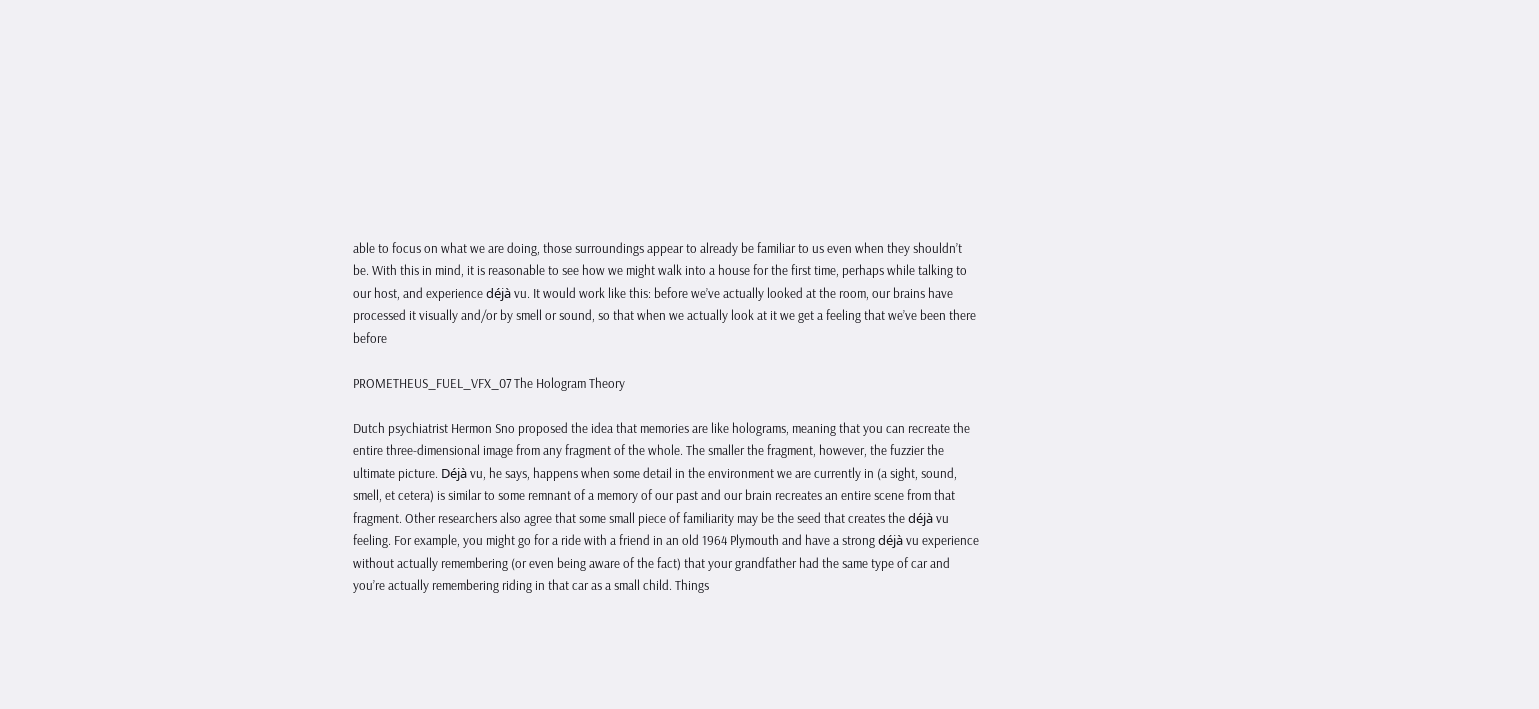able to focus on what we are doing, those surroundings appear to already be familiar to us even when they shouldn’t be. With this in mind, it is reasonable to see how we might walk into a house for the first time, perhaps while talking to our host, and experience déjà vu. It would work like this: before we’ve actually looked at the room, our brains have processed it visually and/or by smell or sound, so that when we actually look at it we get a feeling that we’ve been there before

PROMETHEUS_FUEL_VFX_07 The Hologram Theory

Dutch psychiatrist Hermon Sno proposed the idea that memories are like holograms, meaning that you can recreate the entire three-dimensional image from any fragment of the whole. The smaller the fragment, however, the fuzzier the ultimate picture. Déjà vu, he says, happens when some detail in the environment we are currently in (a sight, sound, smell, et cetera) is similar to some remnant of a memory of our past and our brain recreates an entire scene from that fragment. Other researchers also agree that some small piece of familiarity may be the seed that creates the déjà vu feeling. For example, you might go for a ride with a friend in an old 1964 Plymouth and have a strong déjà vu experience without actually remembering (or even being aware of the fact) that your grandfather had the same type of car and you’re actually remembering riding in that car as a small child. Things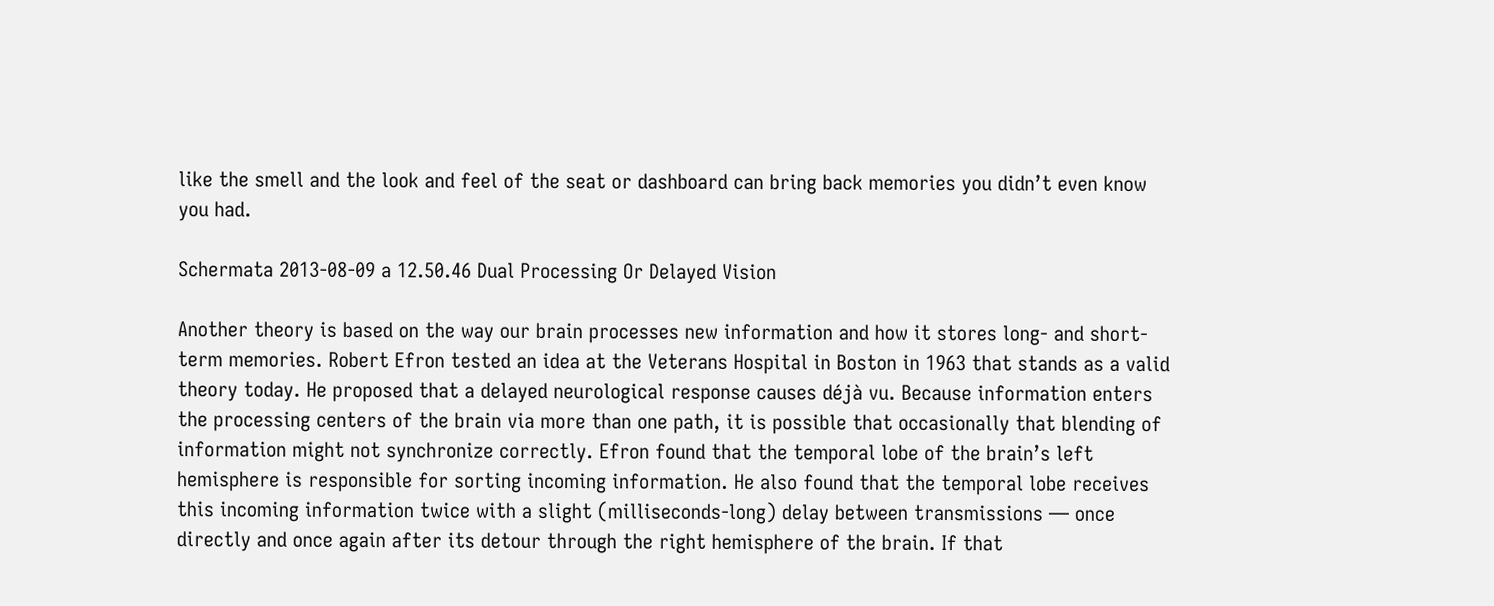like the smell and the look and feel of the seat or dashboard can bring back memories you didn’t even know you had.

Schermata 2013-08-09 a 12.50.46 Dual Processing Or Delayed Vision

Another theory is based on the way our brain processes new information and how it stores long- and short-term memories. Robert Efron tested an idea at the Veterans Hospital in Boston in 1963 that stands as a valid theory today. He proposed that a delayed neurological response causes déjà vu. Because information enters the processing centers of the brain via more than one path, it is possible that occasionally that blending of information might not synchronize correctly. Efron found that the temporal lobe of the brain’s left hemisphere is responsible for sorting incoming information. He also found that the temporal lobe receives this incoming information twice with a slight (milliseconds-long) delay between transmissions — once directly and once again after its detour through the right hemisphere of the brain. If that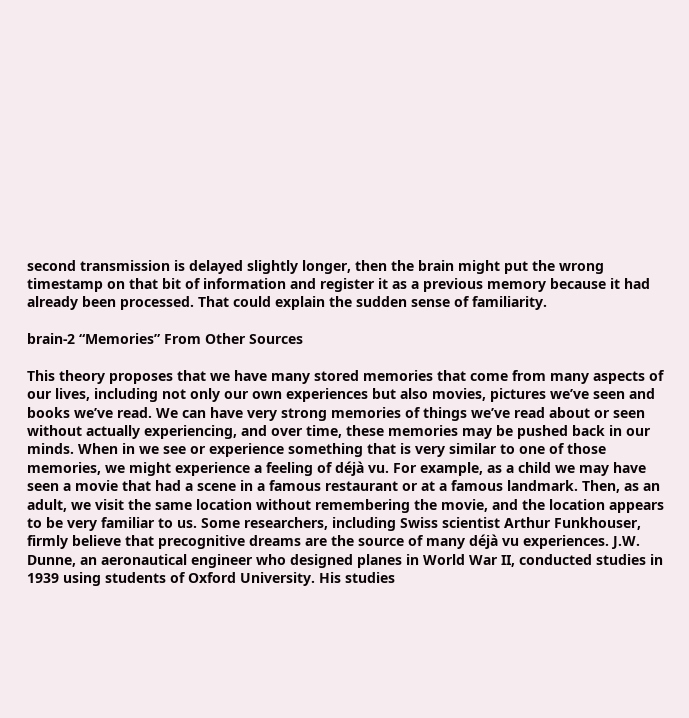second transmission is delayed slightly longer, then the brain might put the wrong timestamp on that bit of information and register it as a previous memory because it had already been processed. That could explain the sudden sense of familiarity.

brain-2 “Memories” From Other Sources

This theory proposes that we have many stored memories that come from many aspects of our lives, including not only our own experiences but also movies, pictures we’ve seen and books we’ve read. We can have very strong memories of things we’ve read about or seen without actually experiencing, and over time, these memories may be pushed back in our minds. When in we see or experience something that is very similar to one of those memories, we might experience a feeling of déjà vu. For example, as a child we may have seen a movie that had a scene in a famous restaurant or at a famous landmark. Then, as an adult, we visit the same location without remembering the movie, and the location appears to be very familiar to us. Some researchers, including Swiss scientist Arthur Funkhouser, firmly believe that precognitive dreams are the source of many déjà vu experiences. J.W. Dunne, an aeronautical engineer who designed planes in World War II, conducted studies in 1939 using students of Oxford University. His studies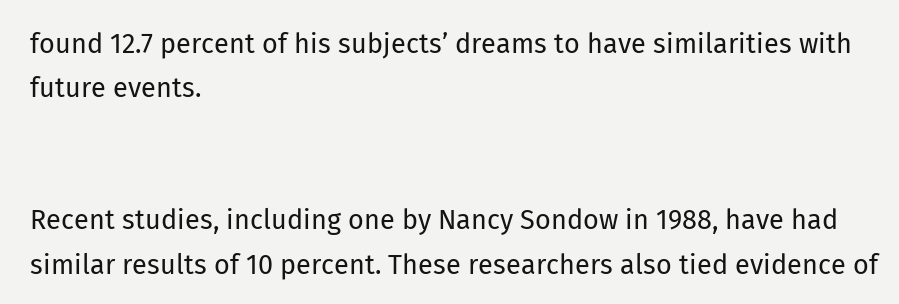found 12.7 percent of his subjects’ dreams to have similarities with future events.


Recent studies, including one by Nancy Sondow in 1988, have had similar results of 10 percent. These researchers also tied evidence of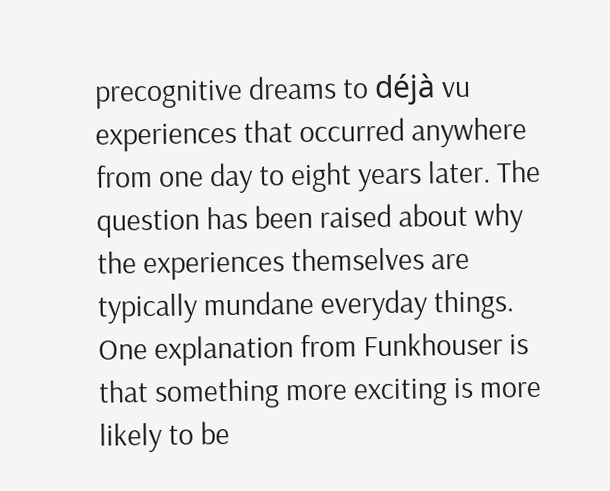precognitive dreams to déjà vu experiences that occurred anywhere from one day to eight years later. The question has been raised about why the experiences themselves are typically mundane everyday things. One explanation from Funkhouser is that something more exciting is more likely to be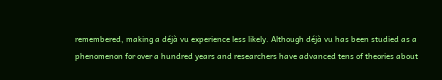remembered, making a déjà vu experience less likely. Although déjà vu has been studied as a phenomenon for over a hundred years and researchers have advanced tens of theories about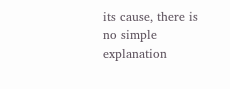its cause, there is no simple explanation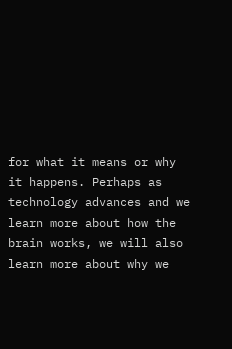for what it means or why it happens. Perhaps as technology advances and we learn more about how the brain works, we will also learn more about why we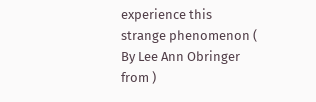experience this strange phenomenon ( By Lee Ann Obringer from )